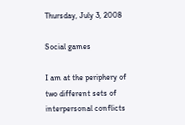Thursday, July 3, 2008

Social games

I am at the periphery of two different sets of interpersonal conflicts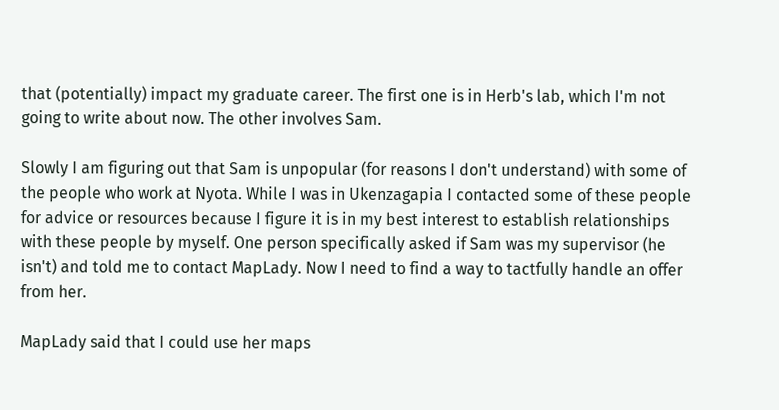that (potentially) impact my graduate career. The first one is in Herb's lab, which I'm not going to write about now. The other involves Sam.

Slowly I am figuring out that Sam is unpopular (for reasons I don't understand) with some of the people who work at Nyota. While I was in Ukenzagapia I contacted some of these people for advice or resources because I figure it is in my best interest to establish relationships with these people by myself. One person specifically asked if Sam was my supervisor (he isn't) and told me to contact MapLady. Now I need to find a way to tactfully handle an offer from her.

MapLady said that I could use her maps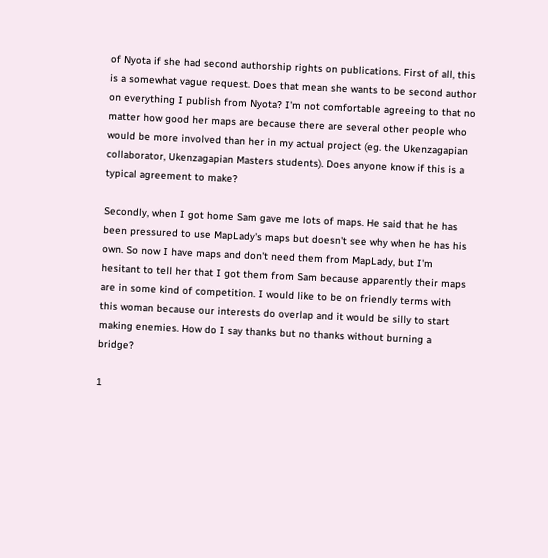of Nyota if she had second authorship rights on publications. First of all, this is a somewhat vague request. Does that mean she wants to be second author on everything I publish from Nyota? I'm not comfortable agreeing to that no matter how good her maps are because there are several other people who would be more involved than her in my actual project (eg. the Ukenzagapian collaborator, Ukenzagapian Masters students). Does anyone know if this is a typical agreement to make?

Secondly, when I got home Sam gave me lots of maps. He said that he has been pressured to use MapLady's maps but doesn't see why when he has his own. So now I have maps and don't need them from MapLady, but I'm hesitant to tell her that I got them from Sam because apparently their maps are in some kind of competition. I would like to be on friendly terms with this woman because our interests do overlap and it would be silly to start making enemies. How do I say thanks but no thanks without burning a bridge?

1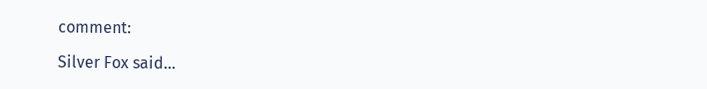comment:

Silver Fox said...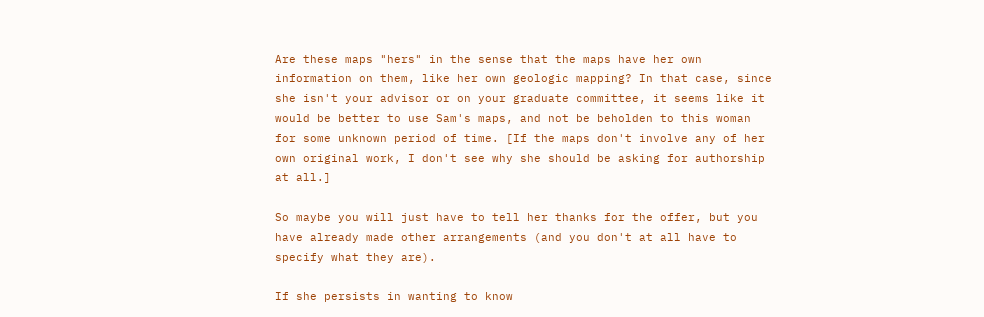Are these maps "hers" in the sense that the maps have her own information on them, like her own geologic mapping? In that case, since she isn't your advisor or on your graduate committee, it seems like it would be better to use Sam's maps, and not be beholden to this woman for some unknown period of time. [If the maps don't involve any of her own original work, I don't see why she should be asking for authorship at all.]

So maybe you will just have to tell her thanks for the offer, but you have already made other arrangements (and you don't at all have to specify what they are).

If she persists in wanting to know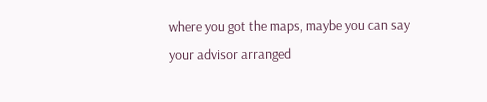where you got the maps, maybe you can say your advisor arranged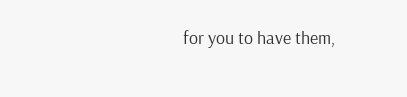for you to have them,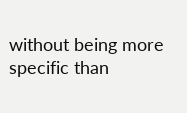without being more specific than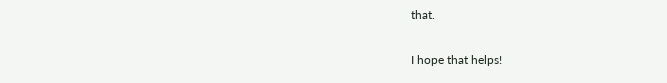that.

I hope that helps!